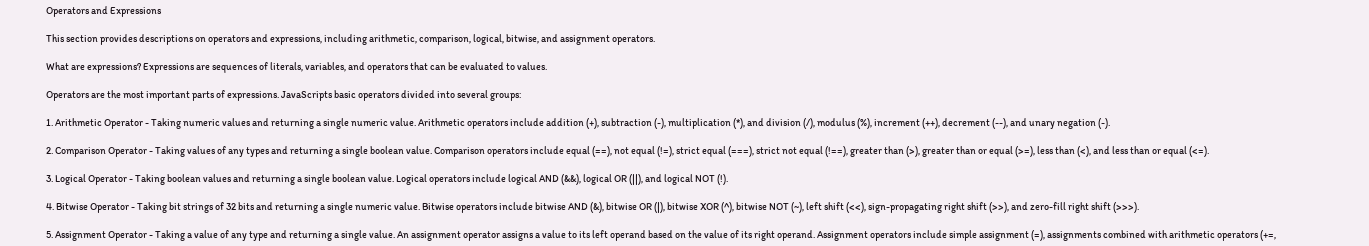Operators and Expressions

This section provides descriptions on operators and expressions, including arithmetic, comparison, logical, bitwise, and assignment operators.

What are expressions? Expressions are sequences of literals, variables, and operators that can be evaluated to values.

Operators are the most important parts of expressions. JavaScripts basic operators divided into several groups:

1. Arithmetic Operator - Taking numeric values and returning a single numeric value. Arithmetic operators include addition (+), subtraction (-), multiplication (*), and division (/), modulus (%), increment (++), decrement (--), and unary negation (-).

2. Comparison Operator - Taking values of any types and returning a single boolean value. Comparison operators include equal (==), not equal (!=), strict equal (===), strict not equal (!==), greater than (>), greater than or equal (>=), less than (<), and less than or equal (<=).

3. Logical Operator - Taking boolean values and returning a single boolean value. Logical operators include logical AND (&&), logical OR (||), and logical NOT (!).

4. Bitwise Operator - Taking bit strings of 32 bits and returning a single numeric value. Bitwise operators include bitwise AND (&), bitwise OR (|), bitwise XOR (^), bitwise NOT (~), left shift (<<), sign-propagating right shift (>>), and zero-fill right shift (>>>).

5. Assignment Operator - Taking a value of any type and returning a single value. An assignment operator assigns a value to its left operand based on the value of its right operand. Assignment operators include simple assignment (=), assignments combined with arithmetic operators (+=,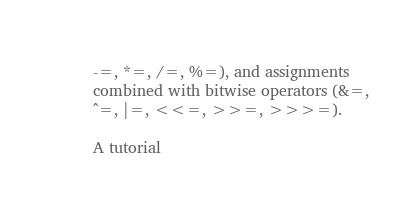-=, *=, /=, %=), and assignments combined with bitwise operators (&=, ^=, |=, <<=, >>=, >>>=).

A tutorial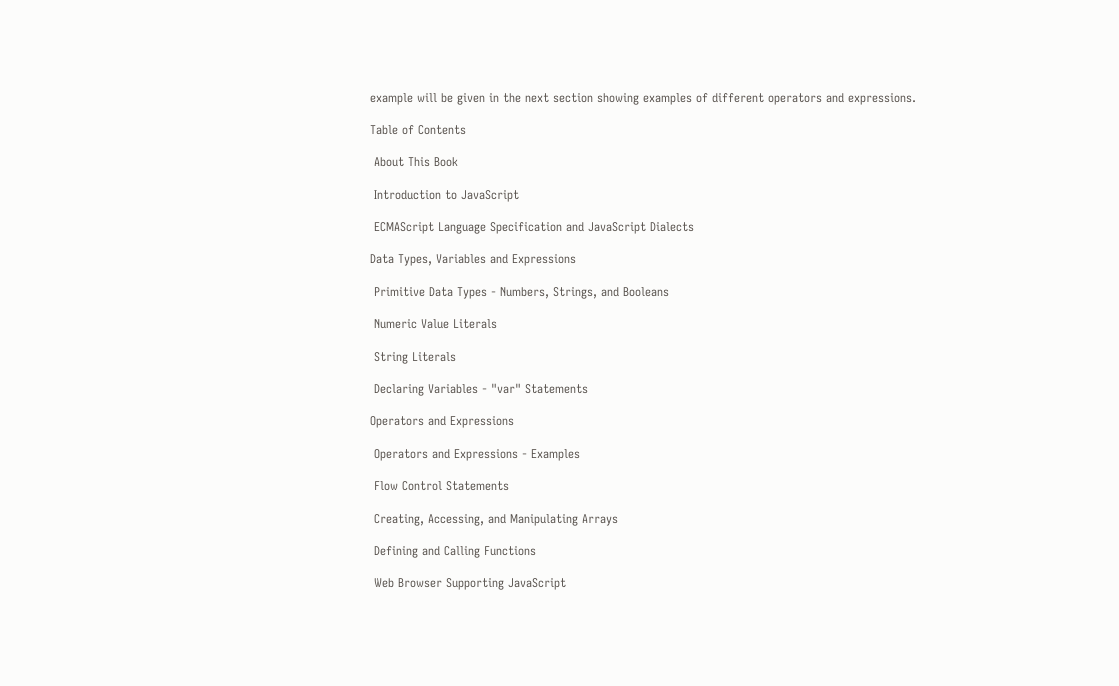example will be given in the next section showing examples of different operators and expressions.

Table of Contents

 About This Book

 Introduction to JavaScript

 ECMAScript Language Specification and JavaScript Dialects

Data Types, Variables and Expressions

 Primitive Data Types - Numbers, Strings, and Booleans

 Numeric Value Literals

 String Literals

 Declaring Variables - "var" Statements

Operators and Expressions

 Operators and Expressions - Examples

 Flow Control Statements

 Creating, Accessing, and Manipulating Arrays

 Defining and Calling Functions

 Web Browser Supporting JavaScript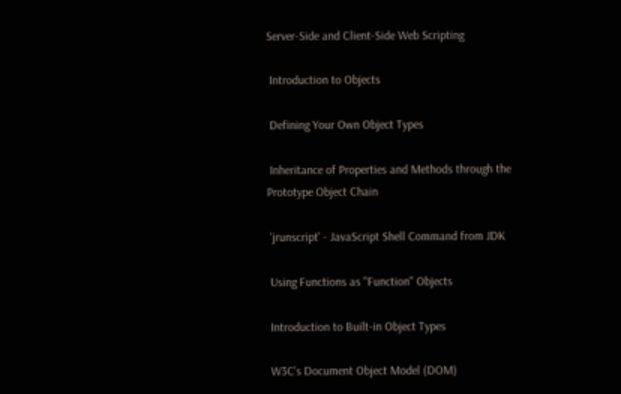Server-Side and Client-Side Web Scripting

 Introduction to Objects

 Defining Your Own Object Types

 Inheritance of Properties and Methods through the Prototype Object Chain

 'jrunscript' - JavaScript Shell Command from JDK

 Using Functions as "Function" Objects

 Introduction to Built-in Object Types

 W3C's Document Object Model (DOM)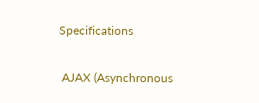Specifications

 AJAX (Asynchronous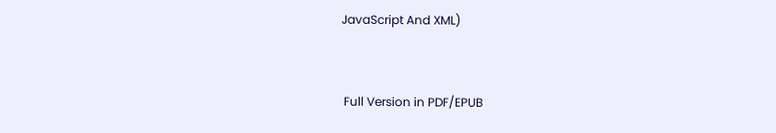JavaScript And XML)


 Full Version in PDF/EPUB